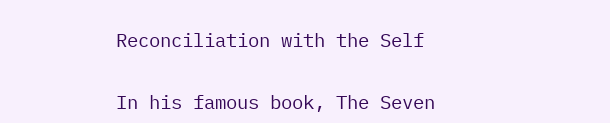Reconciliation with the Self


In his famous book, The Seven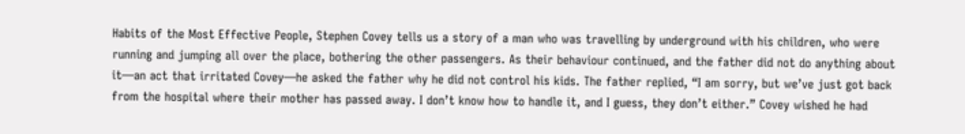Habits of the Most Effective People, Stephen Covey tells us a story of a man who was travelling by underground with his children, who were running and jumping all over the place, bothering the other passengers. As their behaviour continued, and the father did not do anything about it—an act that irritated Covey—he asked the father why he did not control his kids. The father replied, “I am sorry, but we’ve just got back from the hospital where their mother has passed away. I don’t know how to handle it, and I guess, they don’t either.” Covey wished he had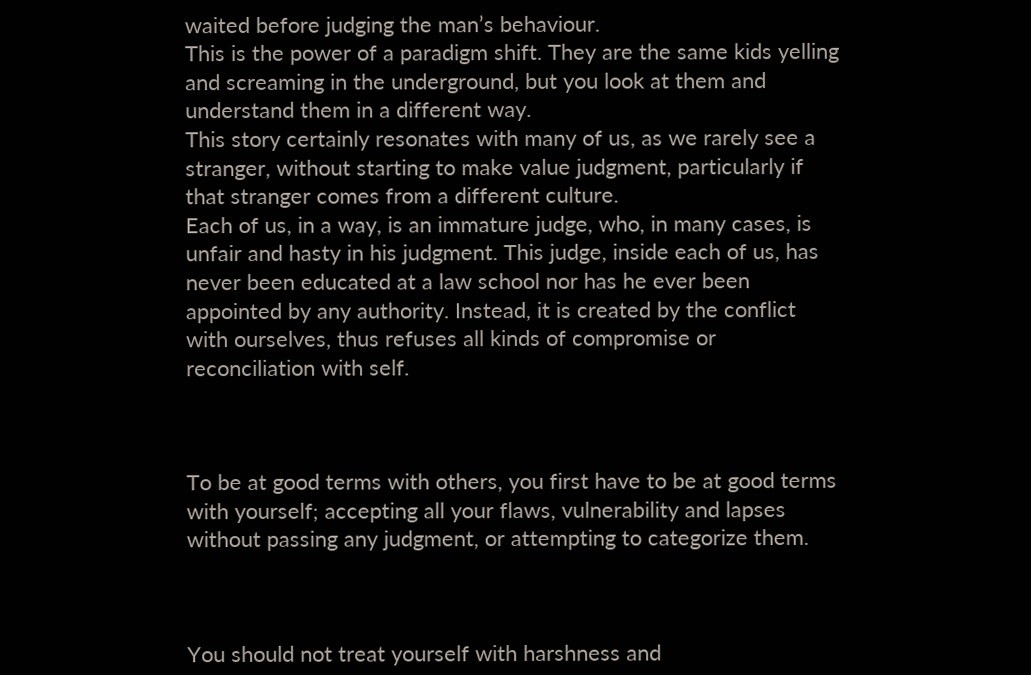waited before judging the man’s behaviour.
This is the power of a paradigm shift. They are the same kids yelling and screaming in the underground, but you look at them and understand them in a different way.
This story certainly resonates with many of us, as we rarely see a stranger, without starting to make value judgment, particularly if that stranger comes from a different culture.
Each of us, in a way, is an immature judge, who, in many cases, is unfair and hasty in his judgment. This judge, inside each of us, has never been educated at a law school nor has he ever been appointed by any authority. Instead, it is created by the conflict with ourselves, thus refuses all kinds of compromise or reconciliation with self.



To be at good terms with others, you first have to be at good terms with yourself; accepting all your flaws, vulnerability and lapses without passing any judgment, or attempting to categorize them.



You should not treat yourself with harshness and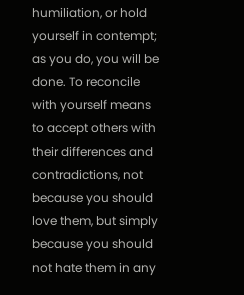humiliation, or hold yourself in contempt; as you do, you will be done. To reconcile with yourself means to accept others with their differences and contradictions, not because you should love them, but simply because you should not hate them in any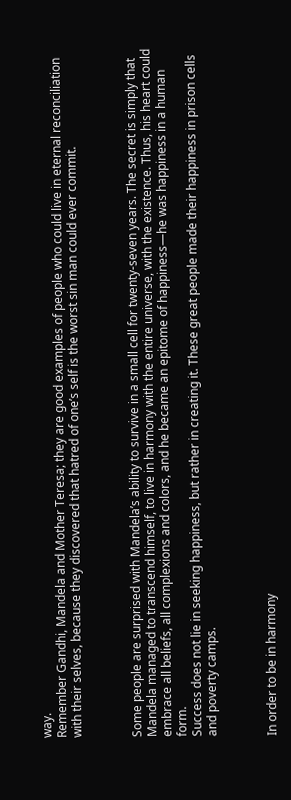way.
Remember Gandhi, Mandela and Mother Teresa; they are good examples of people who could live in eternal reconciliation with their selves, because they discovered that hatred of one’s self is the worst sin man could ever commit.



Some people are surprised with Mandela’s ability to survive in a small cell for twenty-seven years. The secret is simply that Mandela managed to transcend himself, to live in harmony with the entire universe, with the existence. Thus, his heart could embrace all beliefs, all complexions and colors, and he became an epitome of happiness—he was happiness in a human form.
Success does not lie in seeking happiness, but rather in creating it. These great people made their happiness in prison cells and poverty camps.



In order to be in harmony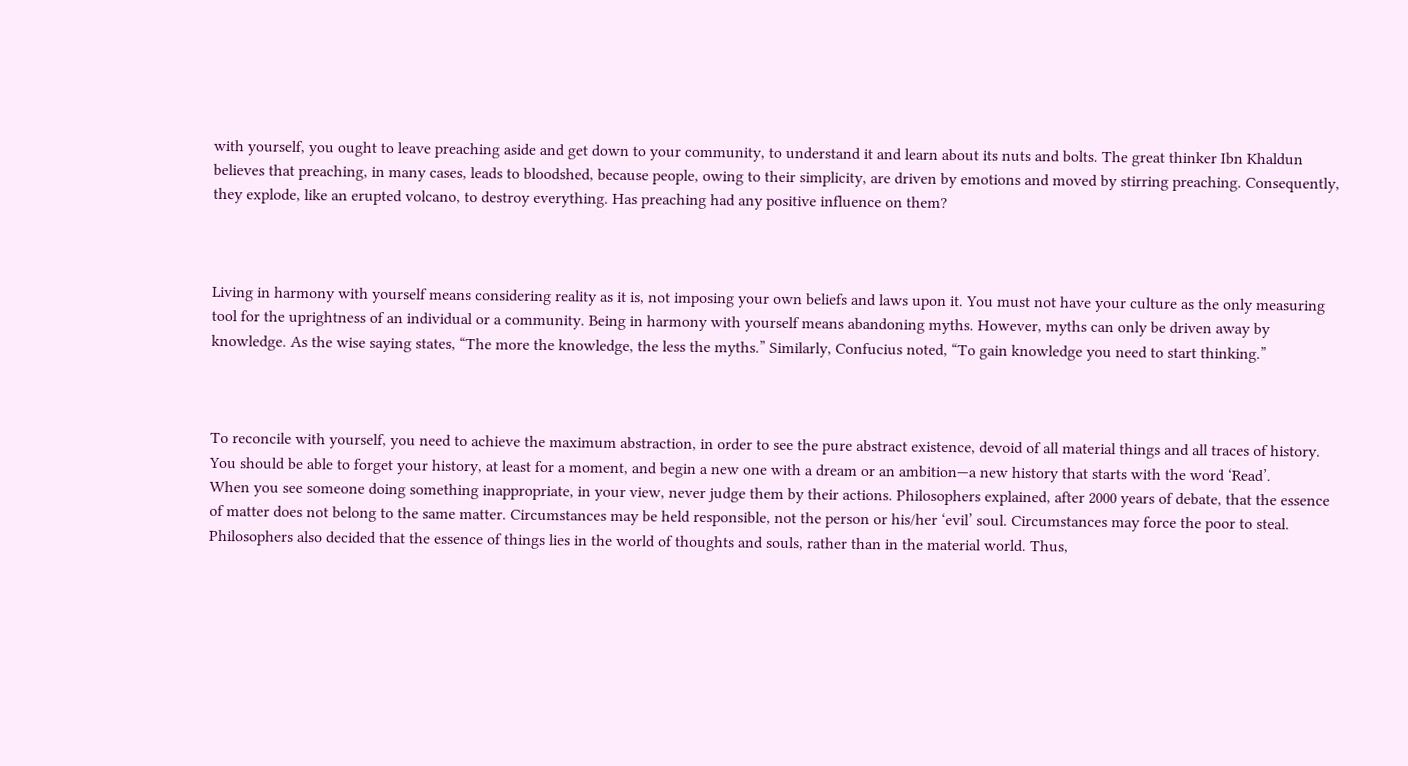with yourself, you ought to leave preaching aside and get down to your community, to understand it and learn about its nuts and bolts. The great thinker Ibn Khaldun believes that preaching, in many cases, leads to bloodshed, because people, owing to their simplicity, are driven by emotions and moved by stirring preaching. Consequently, they explode, like an erupted volcano, to destroy everything. Has preaching had any positive influence on them?



Living in harmony with yourself means considering reality as it is, not imposing your own beliefs and laws upon it. You must not have your culture as the only measuring tool for the uprightness of an individual or a community. Being in harmony with yourself means abandoning myths. However, myths can only be driven away by knowledge. As the wise saying states, “The more the knowledge, the less the myths.” Similarly, Confucius noted, “To gain knowledge you need to start thinking.”



To reconcile with yourself, you need to achieve the maximum abstraction, in order to see the pure abstract existence, devoid of all material things and all traces of history. You should be able to forget your history, at least for a moment, and begin a new one with a dream or an ambition—a new history that starts with the word ‘Read’.
When you see someone doing something inappropriate, in your view, never judge them by their actions. Philosophers explained, after 2000 years of debate, that the essence of matter does not belong to the same matter. Circumstances may be held responsible, not the person or his/her ‘evil’ soul. Circumstances may force the poor to steal. Philosophers also decided that the essence of things lies in the world of thoughts and souls, rather than in the material world. Thus,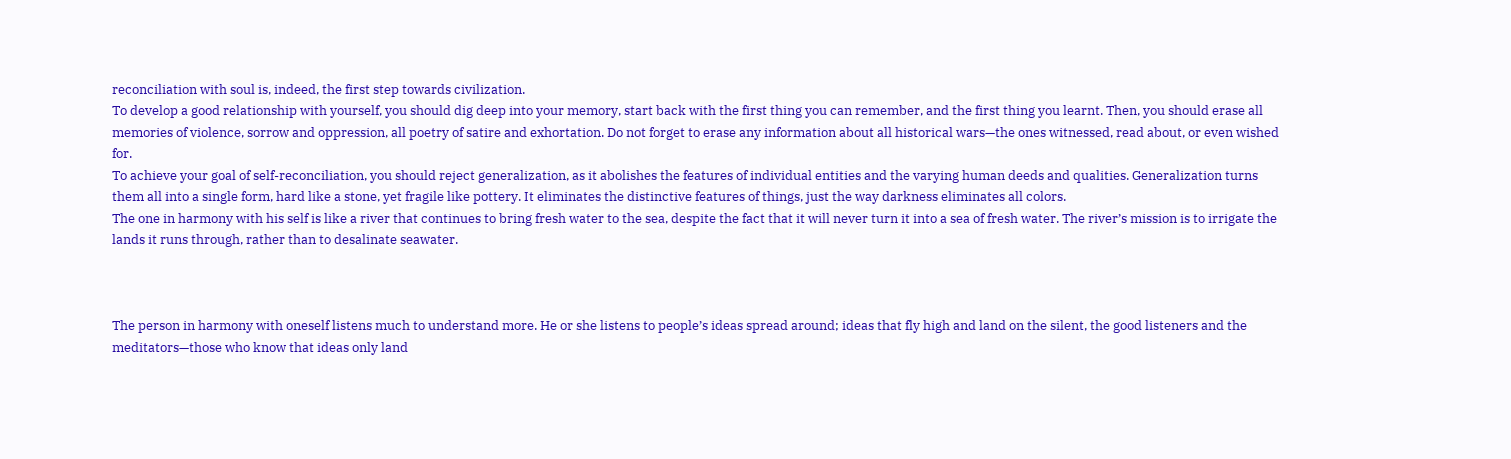reconciliation with soul is, indeed, the first step towards civilization.
To develop a good relationship with yourself, you should dig deep into your memory, start back with the first thing you can remember, and the first thing you learnt. Then, you should erase all memories of violence, sorrow and oppression, all poetry of satire and exhortation. Do not forget to erase any information about all historical wars—the ones witnessed, read about, or even wished for.
To achieve your goal of self-reconciliation, you should reject generalization, as it abolishes the features of individual entities and the varying human deeds and qualities. Generalization turns them all into a single form, hard like a stone, yet fragile like pottery. It eliminates the distinctive features of things, just the way darkness eliminates all colors.
The one in harmony with his self is like a river that continues to bring fresh water to the sea, despite the fact that it will never turn it into a sea of fresh water. The river’s mission is to irrigate the lands it runs through, rather than to desalinate seawater.



The person in harmony with oneself listens much to understand more. He or she listens to people’s ideas spread around; ideas that fly high and land on the silent, the good listeners and the meditators—those who know that ideas only land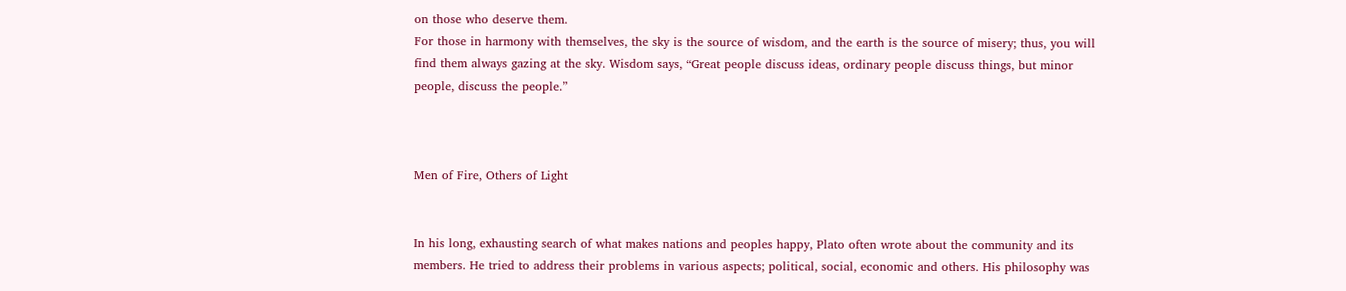on those who deserve them.
For those in harmony with themselves, the sky is the source of wisdom, and the earth is the source of misery; thus, you will find them always gazing at the sky. Wisdom says, “Great people discuss ideas, ordinary people discuss things, but minor people, discuss the people.”



Men of Fire, Others of Light


In his long, exhausting search of what makes nations and peoples happy, Plato often wrote about the community and its members. He tried to address their problems in various aspects; political, social, economic and others. His philosophy was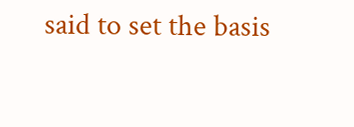said to set the basis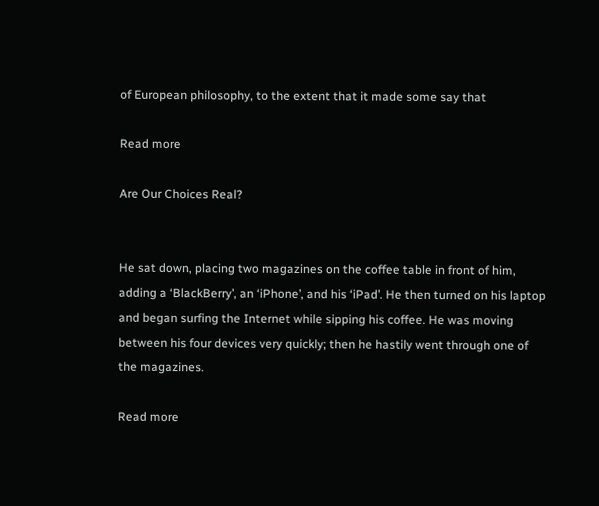of European philosophy, to the extent that it made some say that

Read more

Are Our Choices Real?


He sat down, placing two magazines on the coffee table in front of him, adding a ‘BlackBerry’, an ‘iPhone’, and his ‘iPad’. He then turned on his laptop and began surfing the Internet while sipping his coffee. He was moving between his four devices very quickly; then he hastily went through one of the magazines.

Read more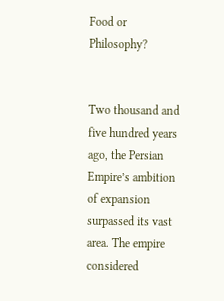Food or Philosophy?


Two thousand and five hundred years ago, the Persian Empire’s ambition of expansion surpassed its vast area. The empire considered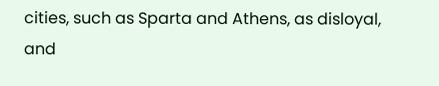cities, such as Sparta and Athens, as disloyal, and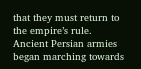that they must return to the empire’s rule. Ancient Persian armies began marching towards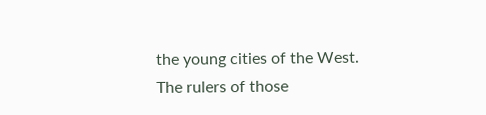the young cities of the West. The rulers of those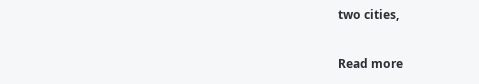two cities,

Read more